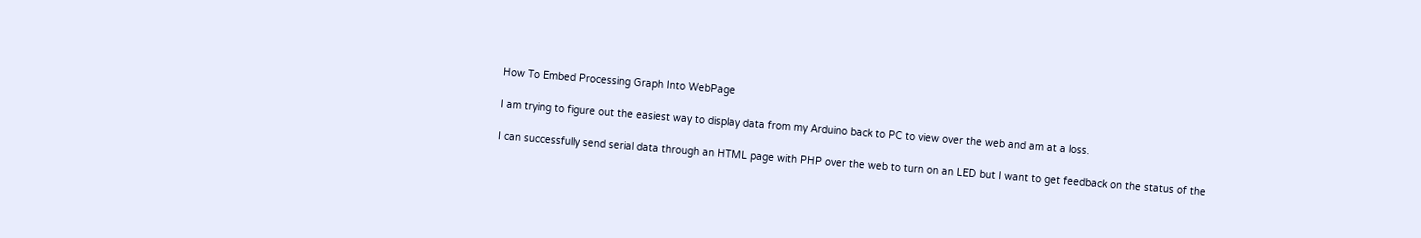How To Embed Processing Graph Into WebPage

I am trying to figure out the easiest way to display data from my Arduino back to PC to view over the web and am at a loss.

I can successfully send serial data through an HTML page with PHP over the web to turn on an LED but I want to get feedback on the status of the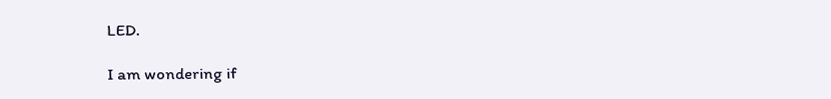LED.

I am wondering if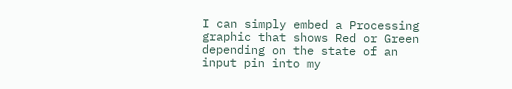I can simply embed a Processing graphic that shows Red or Green depending on the state of an input pin into my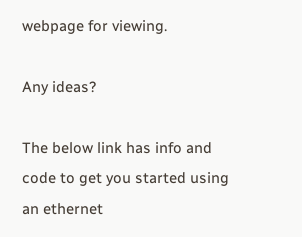webpage for viewing.

Any ideas?

The below link has info and code to get you started using an ethernet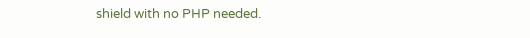shield with no PHP needed.